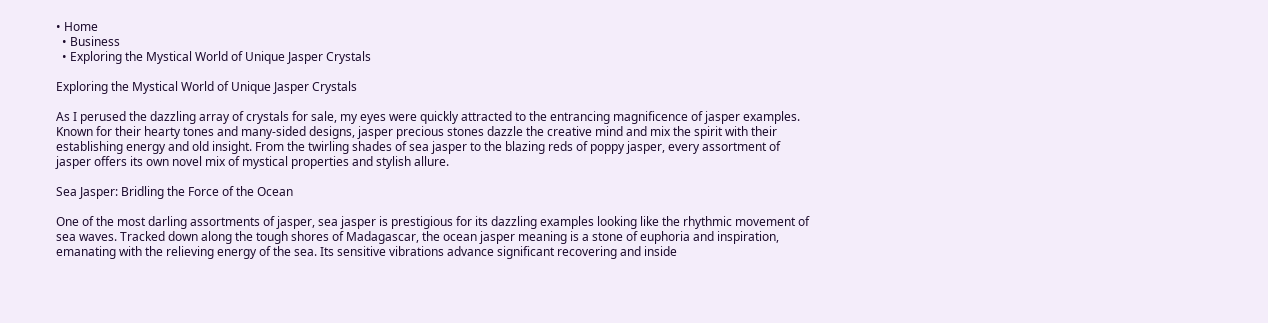• Home
  • Business
  • Exploring the Mystical World of Unique Jasper Crystals

Exploring the Mystical World of Unique Jasper Crystals

As I perused the dazzling array of crystals for sale, my eyes were quickly attracted to the entrancing magnificence of jasper examples. Known for their hearty tones and many-sided designs, jasper precious stones dazzle the creative mind and mix the spirit with their establishing energy and old insight. From the twirling shades of sea jasper to the blazing reds of poppy jasper, every assortment of jasper offers its own novel mix of mystical properties and stylish allure.

Sea Jasper: Bridling the Force of the Ocean

One of the most darling assortments of jasper, sea jasper is prestigious for its dazzling examples looking like the rhythmic movement of sea waves. Tracked down along the tough shores of Madagascar, the ocean jasper meaning is a stone of euphoria and inspiration, emanating with the relieving energy of the sea. Its sensitive vibrations advance significant recovering and inside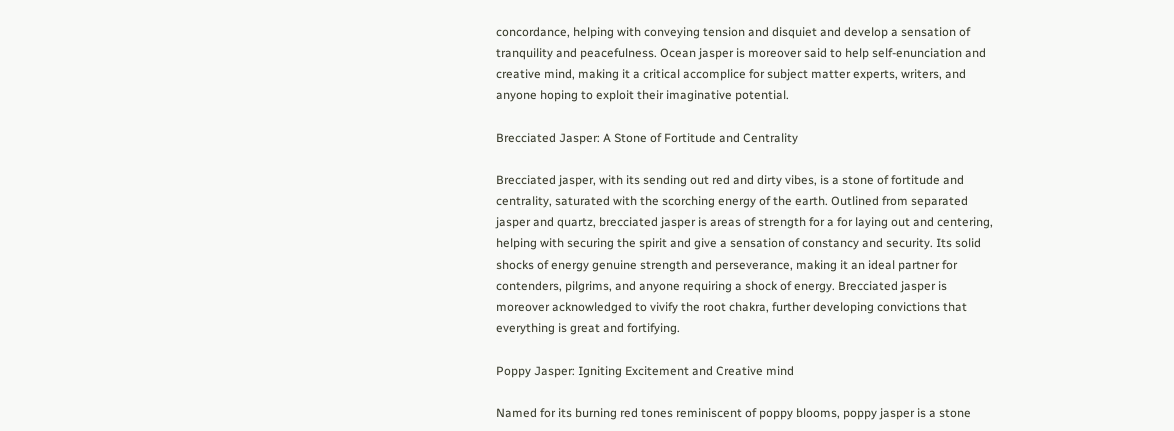concordance, helping with conveying tension and disquiet and develop a sensation of tranquility and peacefulness. Ocean jasper is moreover said to help self-enunciation and creative mind, making it a critical accomplice for subject matter experts, writers, and anyone hoping to exploit their imaginative potential.

Brecciated Jasper: A Stone of Fortitude and Centrality

Brecciated jasper, with its sending out red and dirty vibes, is a stone of fortitude and centrality, saturated with the scorching energy of the earth. Outlined from separated jasper and quartz, brecciated jasper is areas of strength for a for laying out and centering, helping with securing the spirit and give a sensation of constancy and security. Its solid shocks of energy genuine strength and perseverance, making it an ideal partner for contenders, pilgrims, and anyone requiring a shock of energy. Brecciated jasper is moreover acknowledged to vivify the root chakra, further developing convictions that everything is great and fortifying.

Poppy Jasper: Igniting Excitement and Creative mind

Named for its burning red tones reminiscent of poppy blooms, poppy jasper is a stone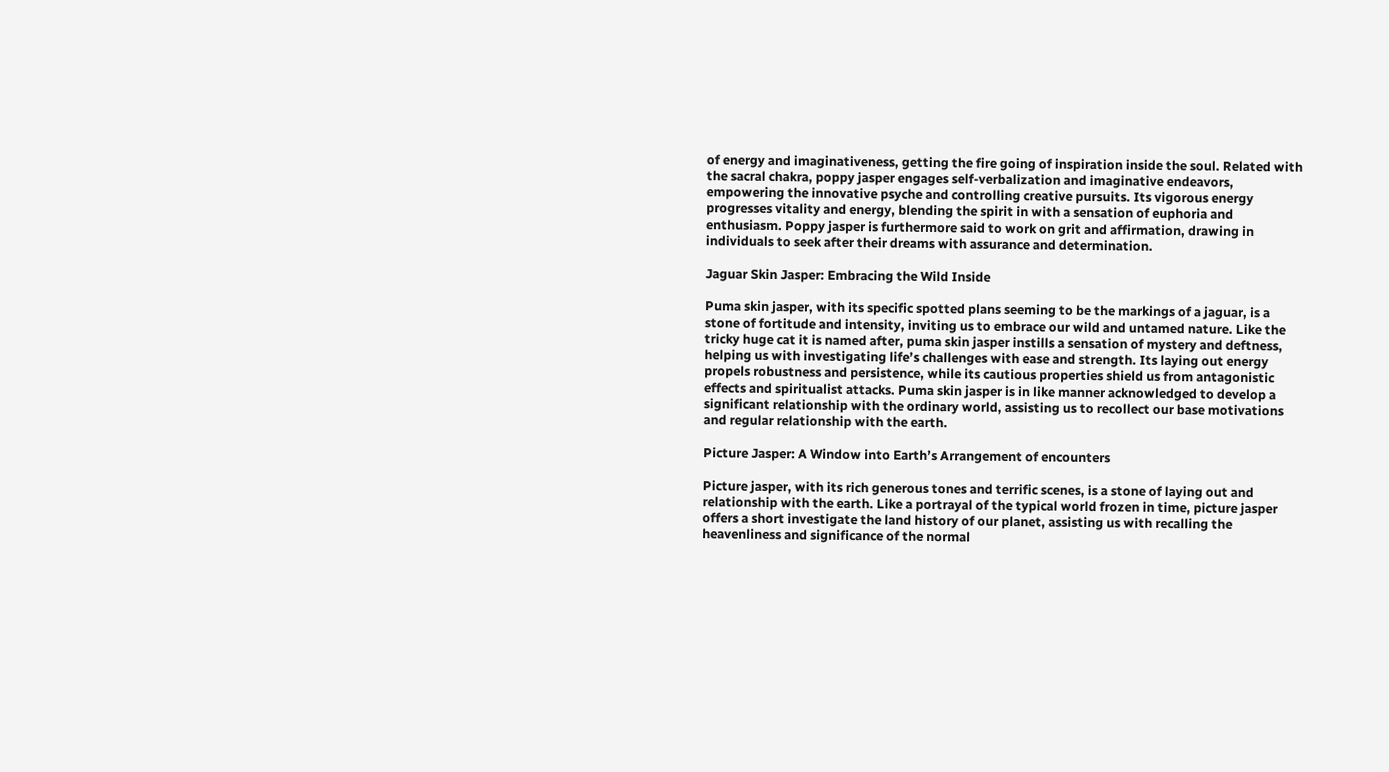of energy and imaginativeness, getting the fire going of inspiration inside the soul. Related with the sacral chakra, poppy jasper engages self-verbalization and imaginative endeavors, empowering the innovative psyche and controlling creative pursuits. Its vigorous energy progresses vitality and energy, blending the spirit in with a sensation of euphoria and enthusiasm. Poppy jasper is furthermore said to work on grit and affirmation, drawing in individuals to seek after their dreams with assurance and determination.

Jaguar Skin Jasper: Embracing the Wild Inside

Puma skin jasper, with its specific spotted plans seeming to be the markings of a jaguar, is a stone of fortitude and intensity, inviting us to embrace our wild and untamed nature. Like the tricky huge cat it is named after, puma skin jasper instills a sensation of mystery and deftness, helping us with investigating life’s challenges with ease and strength. Its laying out energy propels robustness and persistence, while its cautious properties shield us from antagonistic effects and spiritualist attacks. Puma skin jasper is in like manner acknowledged to develop a significant relationship with the ordinary world, assisting us to recollect our base motivations and regular relationship with the earth.

Picture Jasper: A Window into Earth’s Arrangement of encounters

Picture jasper, with its rich generous tones and terrific scenes, is a stone of laying out and relationship with the earth. Like a portrayal of the typical world frozen in time, picture jasper offers a short investigate the land history of our planet, assisting us with recalling the heavenliness and significance of the normal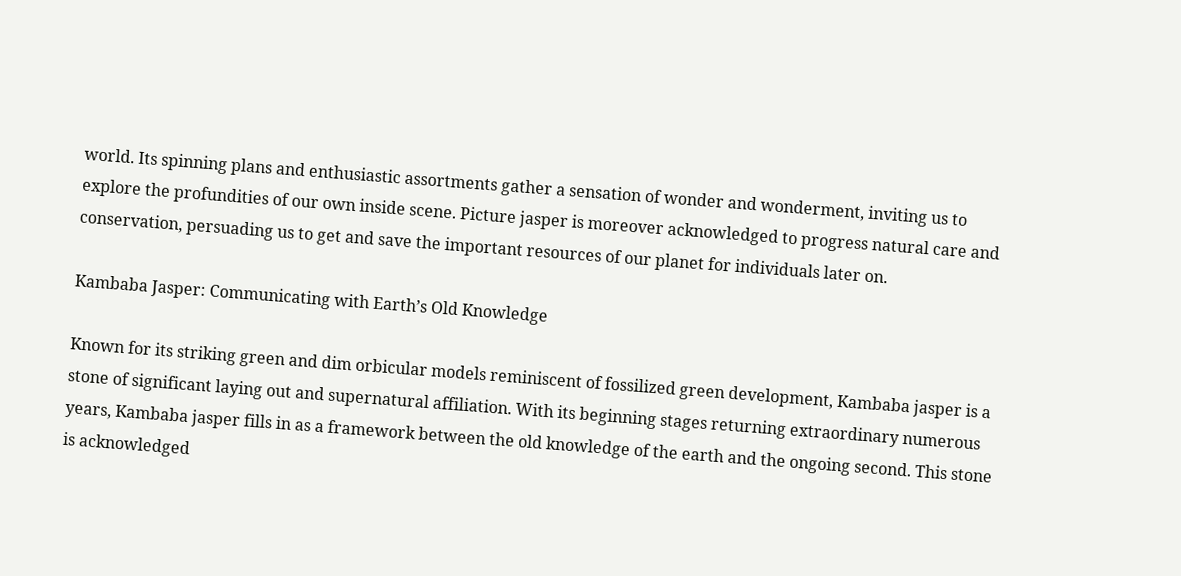world. Its spinning plans and enthusiastic assortments gather a sensation of wonder and wonderment, inviting us to explore the profundities of our own inside scene. Picture jasper is moreover acknowledged to progress natural care and conservation, persuading us to get and save the important resources of our planet for individuals later on.

Kambaba Jasper: Communicating with Earth’s Old Knowledge

Known for its striking green and dim orbicular models reminiscent of fossilized green development, Kambaba jasper is a stone of significant laying out and supernatural affiliation. With its beginning stages returning extraordinary numerous years, Kambaba jasper fills in as a framework between the old knowledge of the earth and the ongoing second. This stone is acknowledged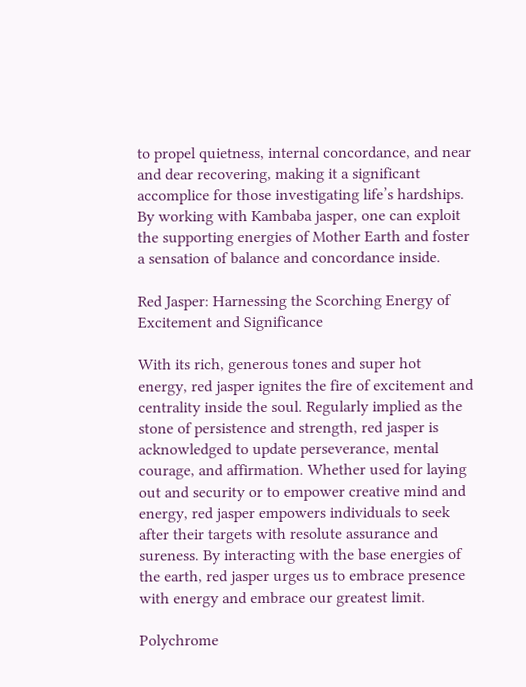to propel quietness, internal concordance, and near and dear recovering, making it a significant accomplice for those investigating life’s hardships. By working with Kambaba jasper, one can exploit the supporting energies of Mother Earth and foster a sensation of balance and concordance inside.

Red Jasper: Harnessing the Scorching Energy of Excitement and Significance

With its rich, generous tones and super hot energy, red jasper ignites the fire of excitement and centrality inside the soul. Regularly implied as the stone of persistence and strength, red jasper is acknowledged to update perseverance, mental courage, and affirmation. Whether used for laying out and security or to empower creative mind and energy, red jasper empowers individuals to seek after their targets with resolute assurance and sureness. By interacting with the base energies of the earth, red jasper urges us to embrace presence with energy and embrace our greatest limit.

Polychrome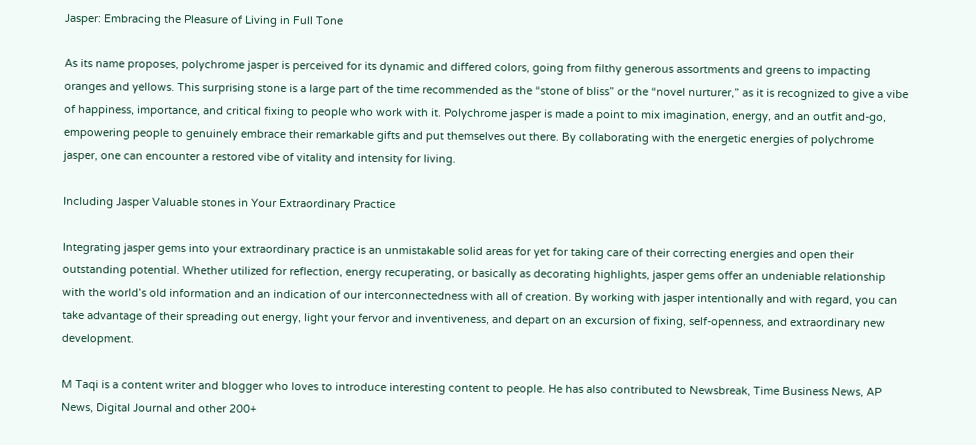Jasper: Embracing the Pleasure of Living in Full Tone

As its name proposes, polychrome jasper is perceived for its dynamic and differed colors, going from filthy generous assortments and greens to impacting oranges and yellows. This surprising stone is a large part of the time recommended as the “stone of bliss” or the “novel nurturer,” as it is recognized to give a vibe of happiness, importance, and critical fixing to people who work with it. Polychrome jasper is made a point to mix imagination, energy, and an outfit and-go, empowering people to genuinely embrace their remarkable gifts and put themselves out there. By collaborating with the energetic energies of polychrome jasper, one can encounter a restored vibe of vitality and intensity for living.

Including Jasper Valuable stones in Your Extraordinary Practice

Integrating jasper gems into your extraordinary practice is an unmistakable solid areas for yet for taking care of their correcting energies and open their outstanding potential. Whether utilized for reflection, energy recuperating, or basically as decorating highlights, jasper gems offer an undeniable relationship with the world’s old information and an indication of our interconnectedness with all of creation. By working with jasper intentionally and with regard, you can take advantage of their spreading out energy, light your fervor and inventiveness, and depart on an excursion of fixing, self-openness, and extraordinary new development.

M Taqi is a content writer and blogger who loves to introduce interesting content to people. He has also contributed to Newsbreak, Time Business News, AP News, Digital Journal and other 200+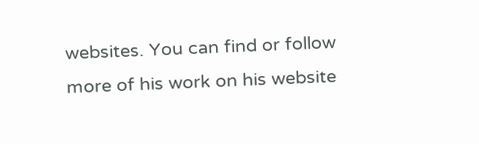websites. You can find or follow more of his work on his website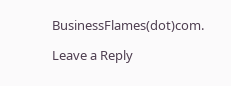BusinessFlames(dot)com.

Leave a Reply